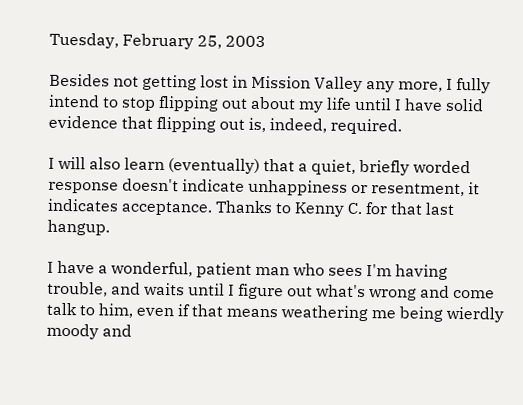Tuesday, February 25, 2003

Besides not getting lost in Mission Valley any more, I fully intend to stop flipping out about my life until I have solid evidence that flipping out is, indeed, required.

I will also learn (eventually) that a quiet, briefly worded response doesn't indicate unhappiness or resentment, it indicates acceptance. Thanks to Kenny C. for that last hangup.

I have a wonderful, patient man who sees I'm having trouble, and waits until I figure out what's wrong and come talk to him, even if that means weathering me being wierdly moody and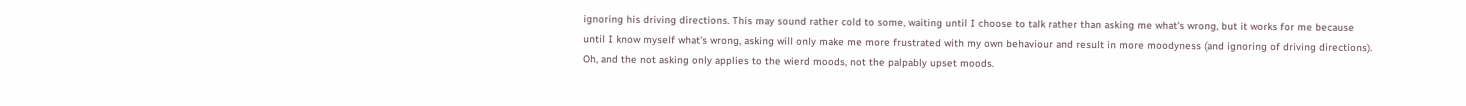ignoring his driving directions. This may sound rather cold to some, waiting until I choose to talk rather than asking me what's wrong, but it works for me because until I know myself what's wrong, asking will only make me more frustrated with my own behaviour and result in more moodyness (and ignoring of driving directions). Oh, and the not asking only applies to the wierd moods, not the palpably upset moods.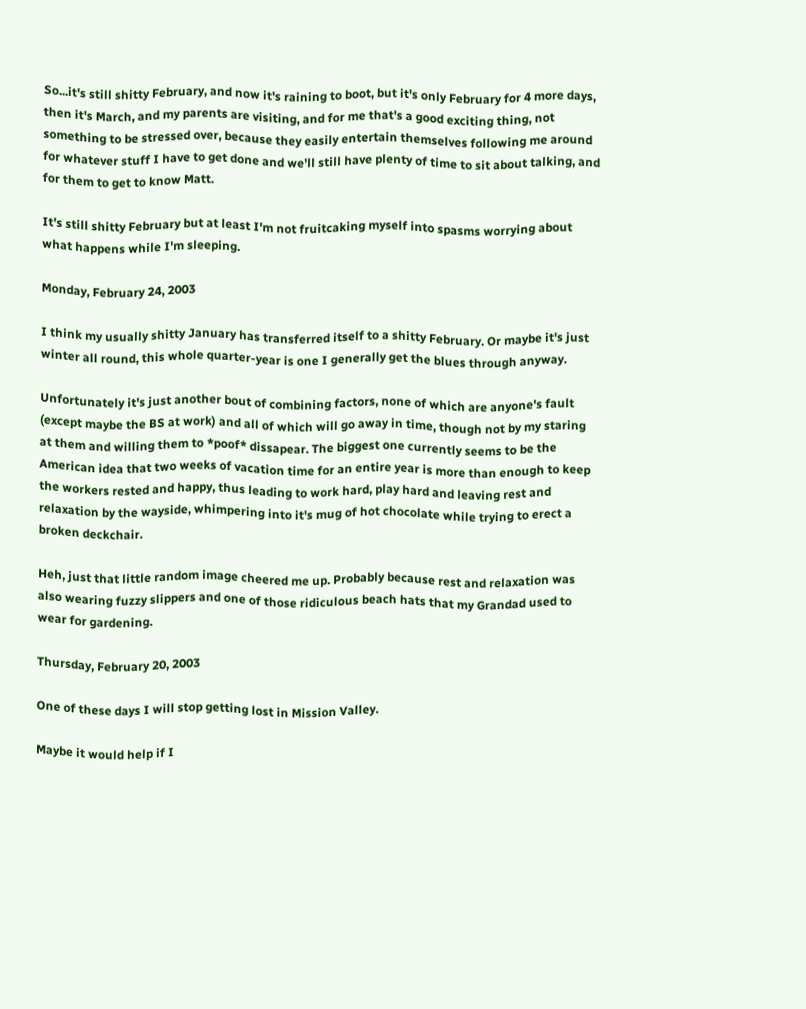So...it's still shitty February, and now it's raining to boot, but it's only February for 4 more days, then it's March, and my parents are visiting, and for me that's a good exciting thing, not something to be stressed over, because they easily entertain themselves following me around for whatever stuff I have to get done and we'll still have plenty of time to sit about talking, and for them to get to know Matt.

It's still shitty February but at least I'm not fruitcaking myself into spasms worrying about what happens while I'm sleeping.

Monday, February 24, 2003

I think my usually shitty January has transferred itself to a shitty February. Or maybe it's just winter all round, this whole quarter-year is one I generally get the blues through anyway.

Unfortunately it's just another bout of combining factors, none of which are anyone's fault (except maybe the BS at work) and all of which will go away in time, though not by my staring at them and willing them to *poof* dissapear. The biggest one currently seems to be the American idea that two weeks of vacation time for an entire year is more than enough to keep the workers rested and happy, thus leading to work hard, play hard and leaving rest and relaxation by the wayside, whimpering into it's mug of hot chocolate while trying to erect a broken deckchair.

Heh, just that little random image cheered me up. Probably because rest and relaxation was also wearing fuzzy slippers and one of those ridiculous beach hats that my Grandad used to wear for gardening.

Thursday, February 20, 2003

One of these days I will stop getting lost in Mission Valley.

Maybe it would help if I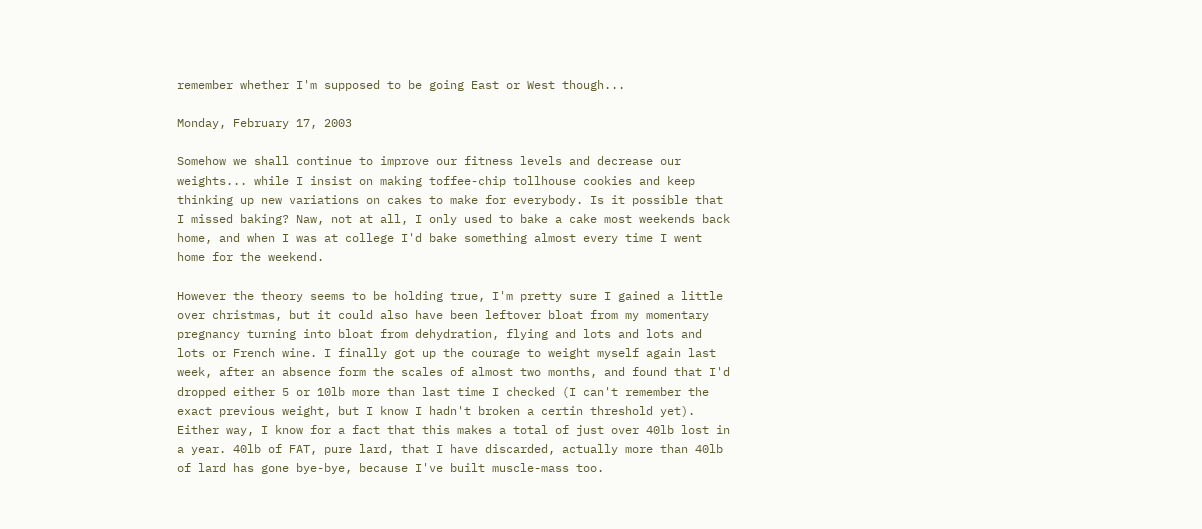remember whether I'm supposed to be going East or West though...

Monday, February 17, 2003

Somehow we shall continue to improve our fitness levels and decrease our weights... while I insist on making toffee-chip tollhouse cookies and keep thinking up new variations on cakes to make for everybody. Is it possible that I missed baking? Naw, not at all, I only used to bake a cake most weekends back home, and when I was at college I'd bake something almost every time I went home for the weekend.

However the theory seems to be holding true, I'm pretty sure I gained a little over christmas, but it could also have been leftover bloat from my momentary pregnancy turning into bloat from dehydration, flying and lots and lots and lots or French wine. I finally got up the courage to weight myself again last week, after an absence form the scales of almost two months, and found that I'd dropped either 5 or 10lb more than last time I checked (I can't remember the exact previous weight, but I know I hadn't broken a certin threshold yet). Either way, I know for a fact that this makes a total of just over 40lb lost in a year. 40lb of FAT, pure lard, that I have discarded, actually more than 40lb of lard has gone bye-bye, because I've built muscle-mass too.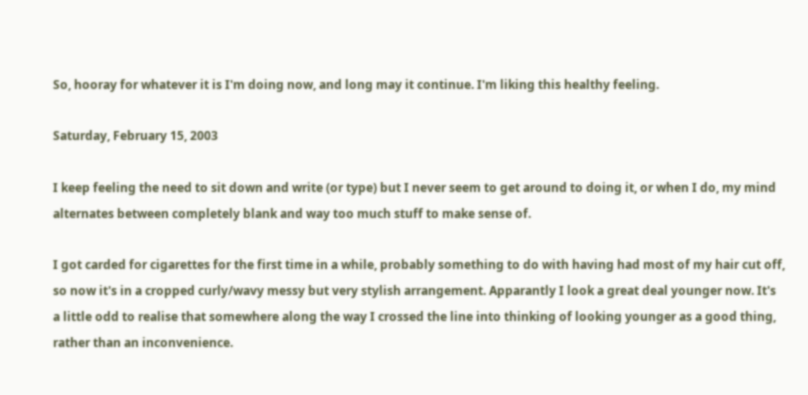So, hooray for whatever it is I'm doing now, and long may it continue. I'm liking this healthy feeling.

Saturday, February 15, 2003

I keep feeling the need to sit down and write (or type) but I never seem to get around to doing it, or when I do, my mind alternates between completely blank and way too much stuff to make sense of.

I got carded for cigarettes for the first time in a while, probably something to do with having had most of my hair cut off, so now it's in a cropped curly/wavy messy but very stylish arrangement. Apparantly I look a great deal younger now. It's a little odd to realise that somewhere along the way I crossed the line into thinking of looking younger as a good thing, rather than an inconvenience.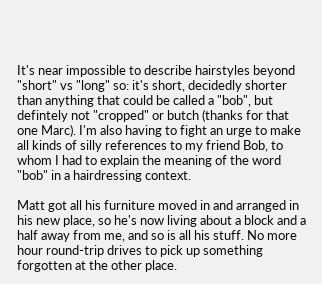It's near impossible to describe hairstyles beyond "short" vs "long" so: it's short, decidedly shorter than anything that could be called a "bob", but defintely not "cropped" or butch (thanks for that one Marc). I'm also having to fight an urge to make all kinds of silly references to my friend Bob, to whom I had to explain the meaning of the word "bob" in a hairdressing context.

Matt got all his furniture moved in and arranged in his new place, so he's now living about a block and a half away from me, and so is all his stuff. No more hour round-trip drives to pick up something forgotten at the other place.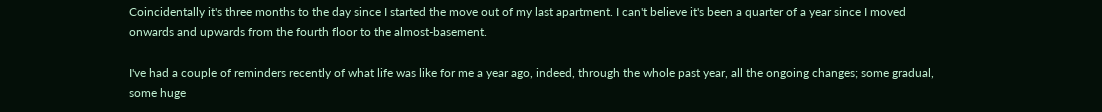Coincidentally it's three months to the day since I started the move out of my last apartment. I can't believe it's been a quarter of a year since I moved onwards and upwards from the fourth floor to the almost-basement.

I've had a couple of reminders recently of what life was like for me a year ago, indeed, through the whole past year, all the ongoing changes; some gradual, some huge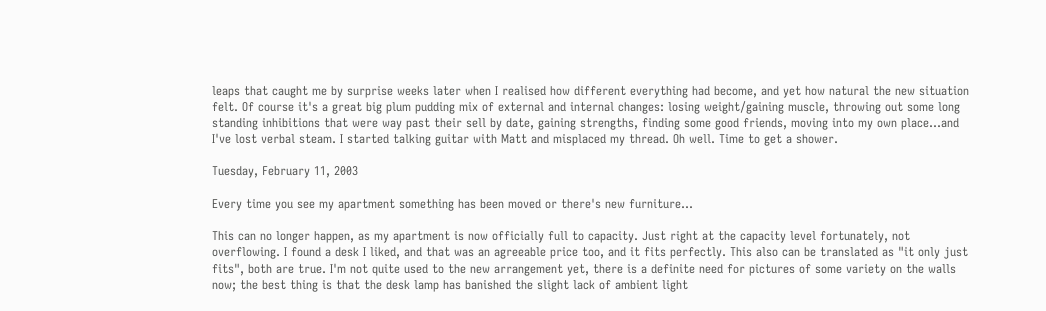leaps that caught me by surprise weeks later when I realised how different everything had become, and yet how natural the new situation felt. Of course it's a great big plum pudding mix of external and internal changes: losing weight/gaining muscle, throwing out some long standing inhibitions that were way past their sell by date, gaining strengths, finding some good friends, moving into my own place...and I've lost verbal steam. I started talking guitar with Matt and misplaced my thread. Oh well. Time to get a shower.

Tuesday, February 11, 2003

Every time you see my apartment something has been moved or there's new furniture...

This can no longer happen, as my apartment is now officially full to capacity. Just right at the capacity level fortunately, not overflowing. I found a desk I liked, and that was an agreeable price too, and it fits perfectly. This also can be translated as "it only just fits", both are true. I'm not quite used to the new arrangement yet, there is a definite need for pictures of some variety on the walls now; the best thing is that the desk lamp has banished the slight lack of ambient light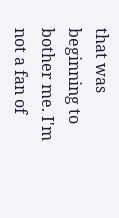that was beginning to bother me. I'm not a fan of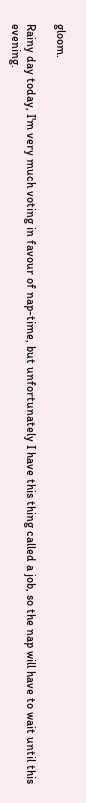gloom.

Rainy day today, I'm very much voting in favour of nap-time, but unfortunately I have this thing called a job, so the nap will have to wait until this evening.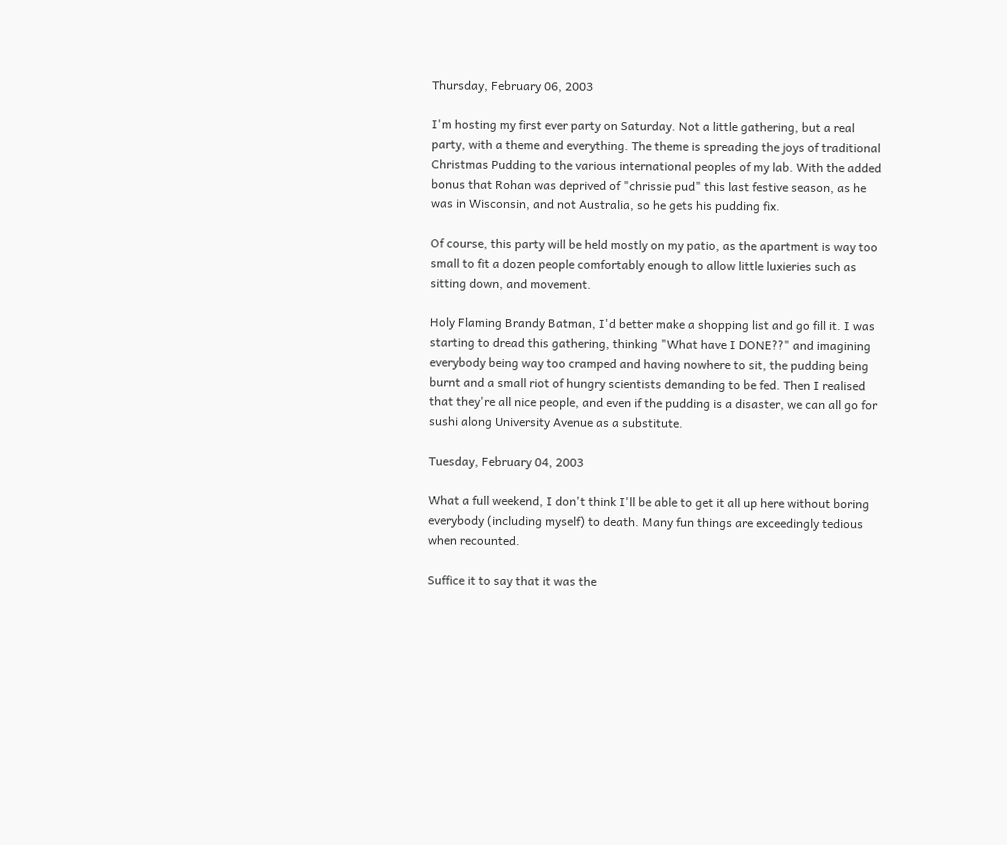Thursday, February 06, 2003

I'm hosting my first ever party on Saturday. Not a little gathering, but a real party, with a theme and everything. The theme is spreading the joys of traditional Christmas Pudding to the various international peoples of my lab. With the added bonus that Rohan was deprived of "chrissie pud" this last festive season, as he was in Wisconsin, and not Australia, so he gets his pudding fix.

Of course, this party will be held mostly on my patio, as the apartment is way too small to fit a dozen people comfortably enough to allow little luxieries such as sitting down, and movement.

Holy Flaming Brandy Batman, I'd better make a shopping list and go fill it. I was starting to dread this gathering, thinking "What have I DONE??" and imagining everybody being way too cramped and having nowhere to sit, the pudding being burnt and a small riot of hungry scientists demanding to be fed. Then I realised that they're all nice people, and even if the pudding is a disaster, we can all go for sushi along University Avenue as a substitute.

Tuesday, February 04, 2003

What a full weekend, I don't think I'll be able to get it all up here without boring everybody (including myself) to death. Many fun things are exceedingly tedious when recounted.

Suffice it to say that it was the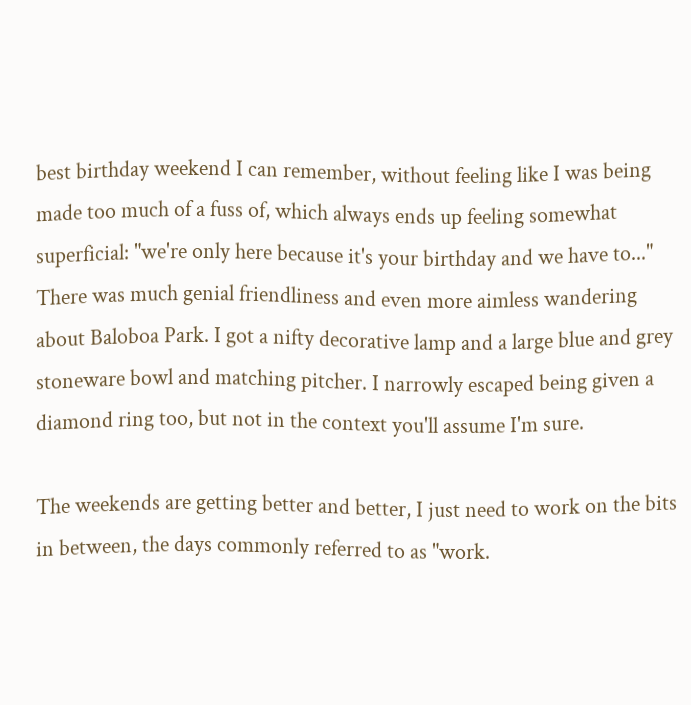best birthday weekend I can remember, without feeling like I was being made too much of a fuss of, which always ends up feeling somewhat superficial: "we're only here because it's your birthday and we have to..." There was much genial friendliness and even more aimless wandering about Baloboa Park. I got a nifty decorative lamp and a large blue and grey stoneware bowl and matching pitcher. I narrowly escaped being given a diamond ring too, but not in the context you'll assume I'm sure.

The weekends are getting better and better, I just need to work on the bits in between, the days commonly referred to as "work.